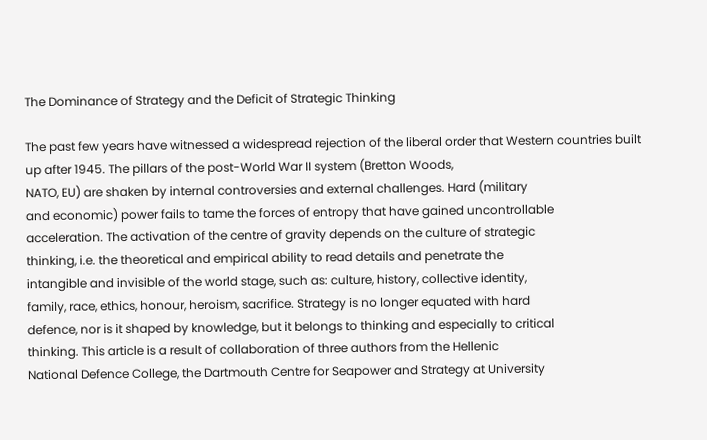The Dominance of Strategy and the Deficit of Strategic Thinking

The past few years have witnessed a widespread rejection of the liberal order that Western countries built up after 1945. The pillars of the post-World War II system (Bretton Woods,
NATO, EU) are shaken by internal controversies and external challenges. Hard (military
and economic) power fails to tame the forces of entropy that have gained uncontrollable
acceleration. The activation of the centre of gravity depends on the culture of strategic
thinking, i.e. the theoretical and empirical ability to read details and penetrate the
intangible and invisible of the world stage, such as: culture, history, collective identity,
family, race, ethics, honour, heroism, sacrifice. Strategy is no longer equated with hard
defence, nor is it shaped by knowledge, but it belongs to thinking and especially to critical
thinking. This article is a result of collaboration of three authors from the Hellenic
National Defence College, the Dartmouth Centre for Seapower and Strategy at University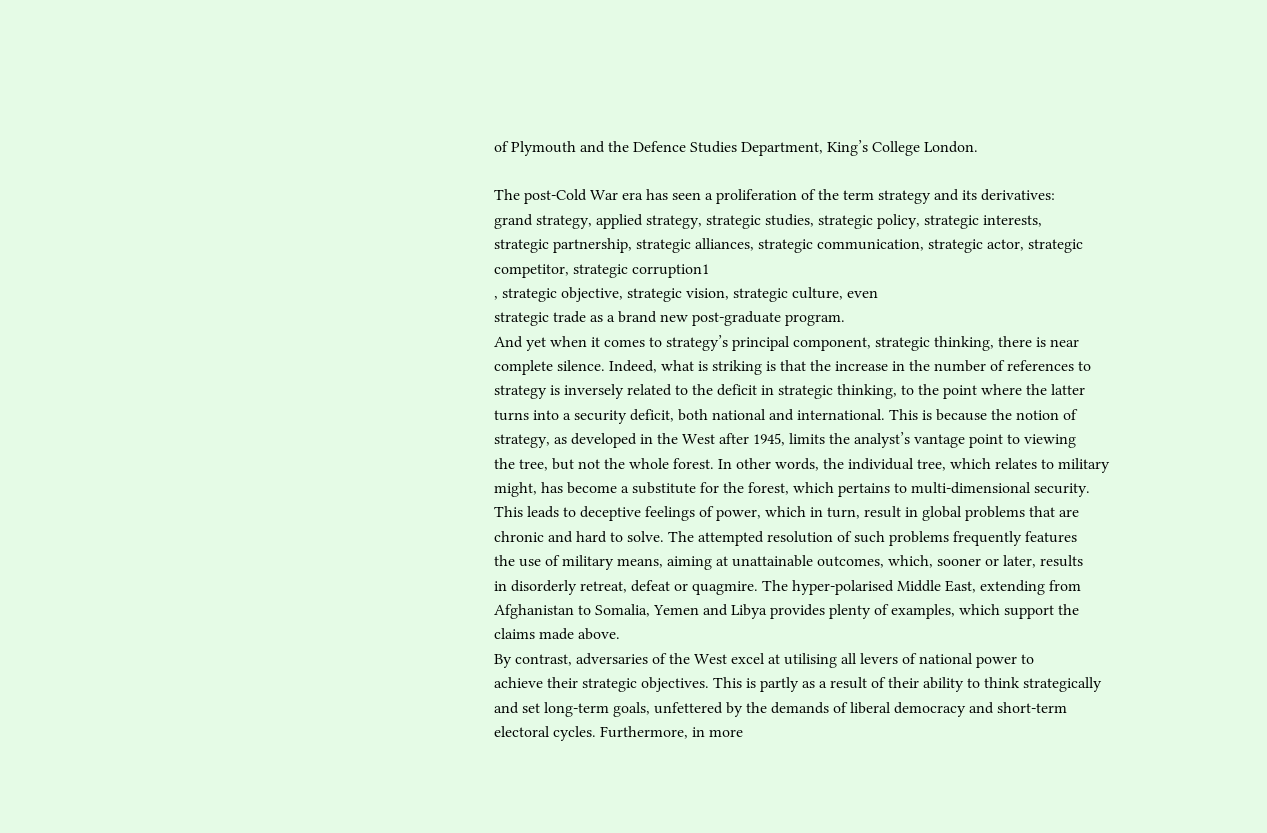of Plymouth and the Defence Studies Department, King’s College London.

The post-Cold War era has seen a proliferation of the term strategy and its derivatives:
grand strategy, applied strategy, strategic studies, strategic policy, strategic interests,
strategic partnership, strategic alliances, strategic communication, strategic actor, strategic
competitor, strategic corruption1
, strategic objective, strategic vision, strategic culture, even
strategic trade as a brand new post-graduate program.
And yet when it comes to strategy’s principal component, strategic thinking, there is near
complete silence. Indeed, what is striking is that the increase in the number of references to
strategy is inversely related to the deficit in strategic thinking, to the point where the latter
turns into a security deficit, both national and international. This is because the notion of
strategy, as developed in the West after 1945, limits the analyst’s vantage point to viewing
the tree, but not the whole forest. In other words, the individual tree, which relates to military
might, has become a substitute for the forest, which pertains to multi-dimensional security.
This leads to deceptive feelings of power, which in turn, result in global problems that are
chronic and hard to solve. The attempted resolution of such problems frequently features
the use of military means, aiming at unattainable outcomes, which, sooner or later, results
in disorderly retreat, defeat or quagmire. The hyper-polarised Middle East, extending from
Afghanistan to Somalia, Yemen and Libya provides plenty of examples, which support the
claims made above.
By contrast, adversaries of the West excel at utilising all levers of national power to
achieve their strategic objectives. This is partly as a result of their ability to think strategically
and set long-term goals, unfettered by the demands of liberal democracy and short-term
electoral cycles. Furthermore, in more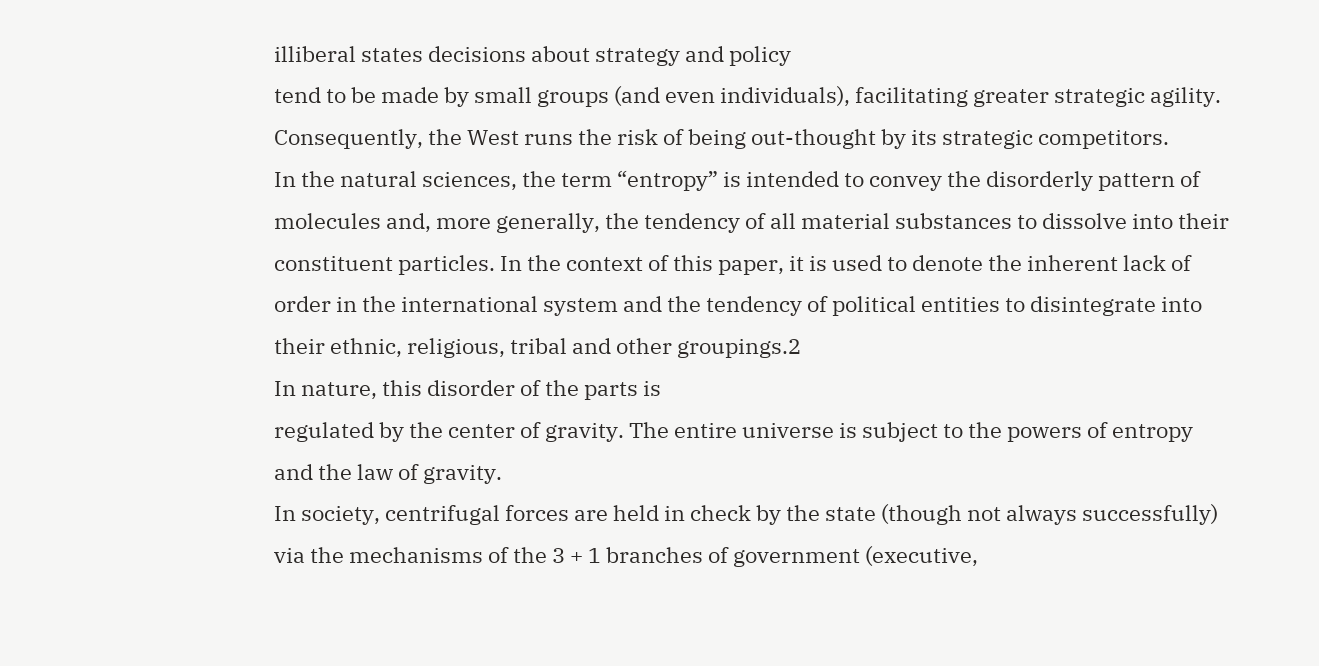illiberal states decisions about strategy and policy
tend to be made by small groups (and even individuals), facilitating greater strategic agility.
Consequently, the West runs the risk of being out-thought by its strategic competitors.
In the natural sciences, the term “entropy” is intended to convey the disorderly pattern of
molecules and, more generally, the tendency of all material substances to dissolve into their
constituent particles. In the context of this paper, it is used to denote the inherent lack of
order in the international system and the tendency of political entities to disintegrate into
their ethnic, religious, tribal and other groupings.2
In nature, this disorder of the parts is
regulated by the center of gravity. The entire universe is subject to the powers of entropy
and the law of gravity.
In society, centrifugal forces are held in check by the state (though not always successfully)
via the mechanisms of the 3 + 1 branches of government (executive,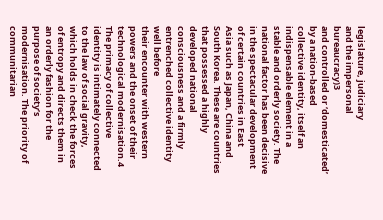legislature, judiciary
and the impersonal bureaucracy)3
and controlled or ‘domesticated’ by a nation-based
collective identity, itself an indispensable element in a stable and orderly society. The
national factor has been decisive in the spectacular development of certain countries in East
Asia such as Japan, China and South Korea. These are countries that possessed a highly
developed national consciousness and a firmly entrenched collective identity well before
their encounter with western powers and the onset of their technological modernisation.4
The primacy of collective identity is intimately connected to the law of social gravity,
which holds in check the forces of entropy and directs them in an orderly fashion for the
purpose of society’s modernisation. The priority of communitarian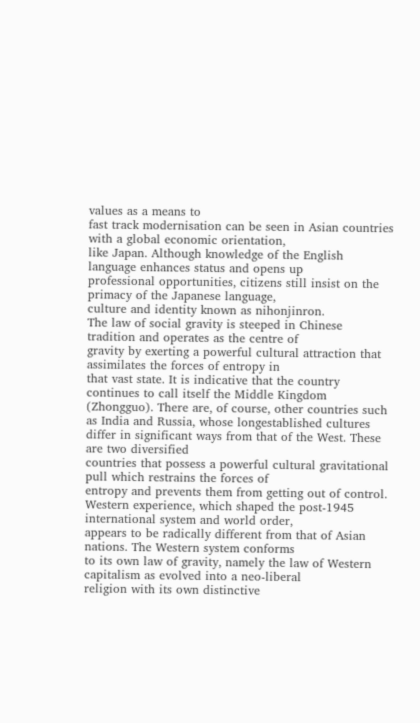values as a means to
fast track modernisation can be seen in Asian countries with a global economic orientation,
like Japan. Although knowledge of the English language enhances status and opens up
professional opportunities, citizens still insist on the primacy of the Japanese language,
culture and identity known as nihonjinron.
The law of social gravity is steeped in Chinese tradition and operates as the centre of
gravity by exerting a powerful cultural attraction that assimilates the forces of entropy in
that vast state. It is indicative that the country continues to call itself the Middle Kingdom
(Zhongguo). There are, of course, other countries such as India and Russia, whose longestablished cultures differ in significant ways from that of the West. These are two diversified
countries that possess a powerful cultural gravitational pull which restrains the forces of
entropy and prevents them from getting out of control.
Western experience, which shaped the post-1945 international system and world order,
appears to be radically different from that of Asian nations. The Western system conforms
to its own law of gravity, namely the law of Western capitalism as evolved into a neo-liberal
religion with its own distinctive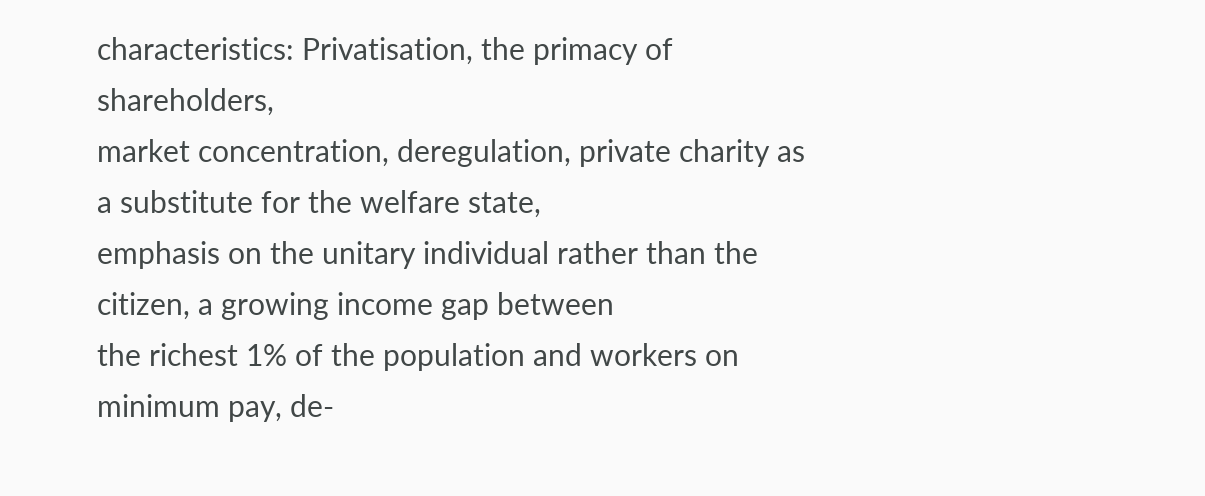characteristics: Privatisation, the primacy of shareholders,
market concentration, deregulation, private charity as a substitute for the welfare state,
emphasis on the unitary individual rather than the citizen, a growing income gap between
the richest 1% of the population and workers on minimum pay, de-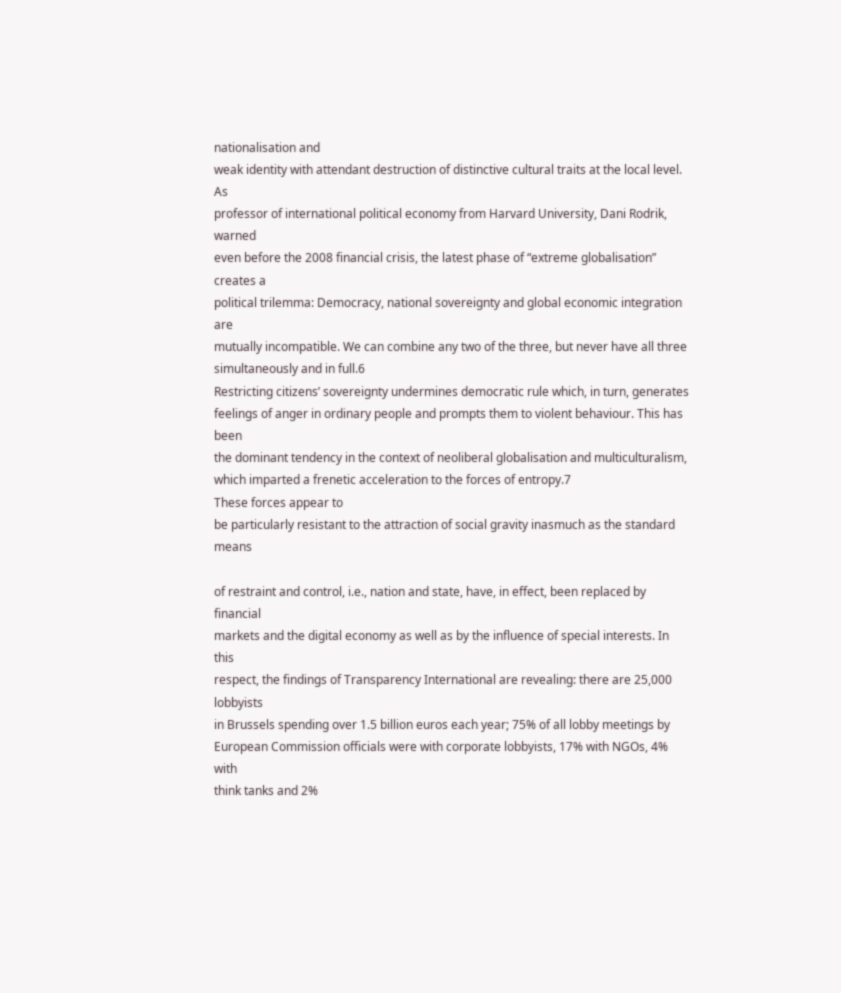nationalisation and
weak identity with attendant destruction of distinctive cultural traits at the local level. As
professor of international political economy from Harvard University, Dani Rodrik, warned
even before the 2008 financial crisis, the latest phase of “extreme globalisation” creates a
political trilemma: Democracy, national sovereignty and global economic integration are
mutually incompatible. We can combine any two of the three, but never have all three
simultaneously and in full.6
Restricting citizens’ sovereignty undermines democratic rule which, in turn, generates
feelings of anger in ordinary people and prompts them to violent behaviour. This has been
the dominant tendency in the context of neoliberal globalisation and multiculturalism,
which imparted a frenetic acceleration to the forces of entropy.7
These forces appear to
be particularly resistant to the attraction of social gravity inasmuch as the standard means

of restraint and control, i.e., nation and state, have, in effect, been replaced by financial
markets and the digital economy as well as by the influence of special interests. In this
respect, the findings of Transparency International are revealing: there are 25,000 lobbyists
in Brussels spending over 1.5 billion euros each year; 75% of all lobby meetings by
European Commission officials were with corporate lobbyists, 17% with NGOs, 4% with
think tanks and 2%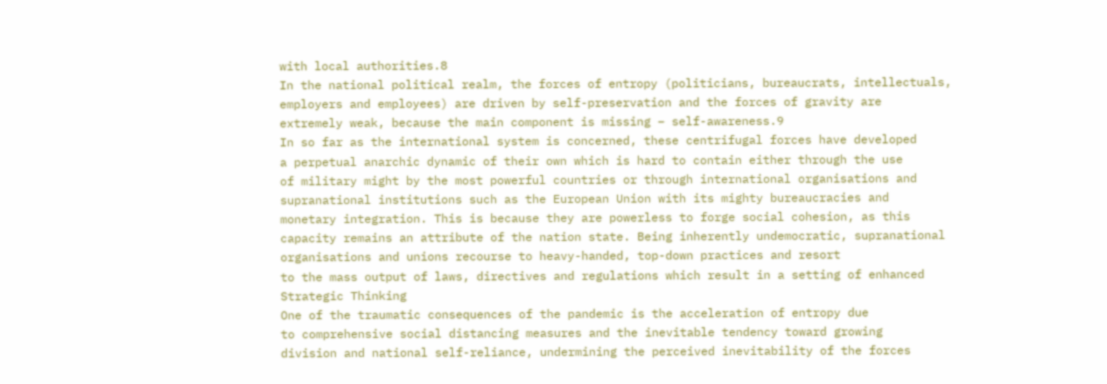with local authorities.8
In the national political realm, the forces of entropy (politicians, bureaucrats, intellectuals,
employers and employees) are driven by self-preservation and the forces of gravity are
extremely weak, because the main component is missing – self-awareness.9
In so far as the international system is concerned, these centrifugal forces have developed
a perpetual anarchic dynamic of their own which is hard to contain either through the use
of military might by the most powerful countries or through international organisations and
supranational institutions such as the European Union with its mighty bureaucracies and
monetary integration. This is because they are powerless to forge social cohesion, as this
capacity remains an attribute of the nation state. Being inherently undemocratic, supranational organisations and unions recourse to heavy-handed, top-down practices and resort
to the mass output of laws, directives and regulations which result in a setting of enhanced
Strategic Thinking
One of the traumatic consequences of the pandemic is the acceleration of entropy due
to comprehensive social distancing measures and the inevitable tendency toward growing
division and national self-reliance, undermining the perceived inevitability of the forces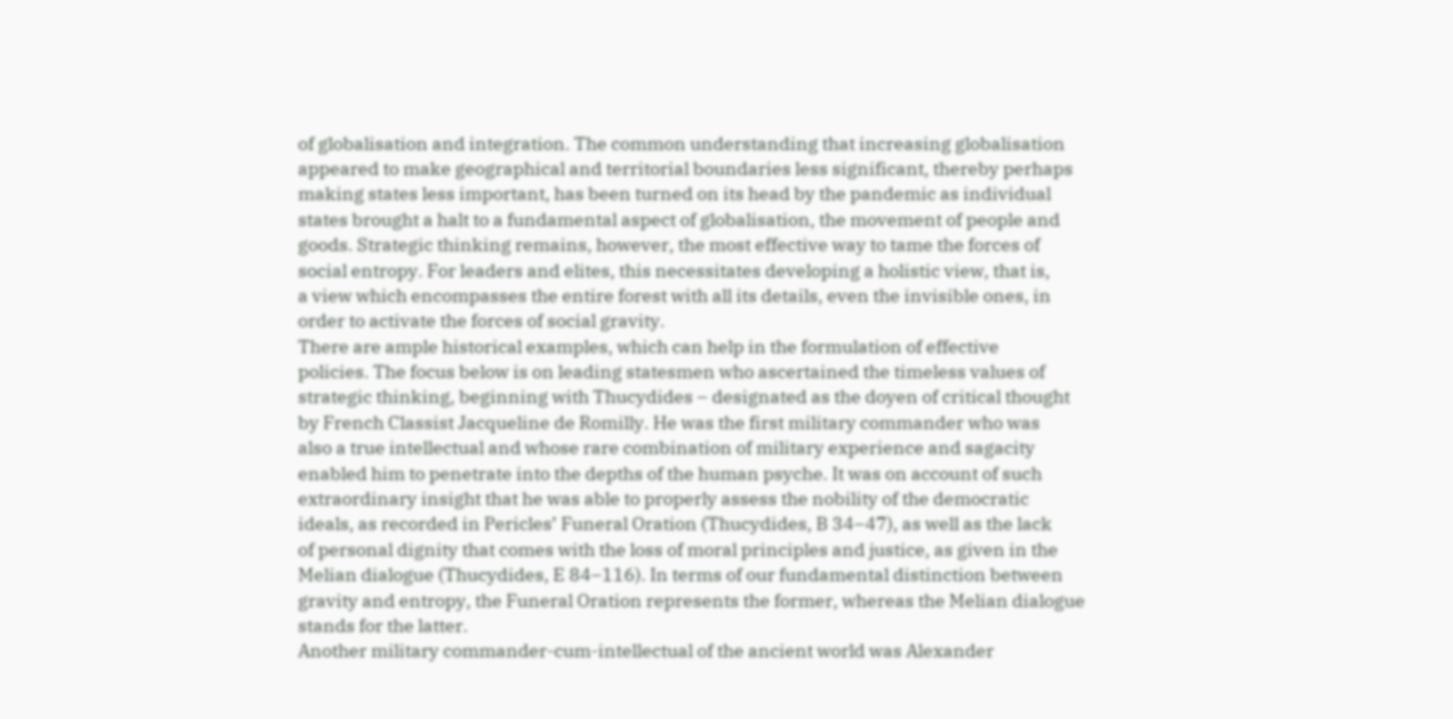of globalisation and integration. The common understanding that increasing globalisation
appeared to make geographical and territorial boundaries less significant, thereby perhaps
making states less important, has been turned on its head by the pandemic as individual
states brought a halt to a fundamental aspect of globalisation, the movement of people and
goods. Strategic thinking remains, however, the most effective way to tame the forces of
social entropy. For leaders and elites, this necessitates developing a holistic view, that is,
a view which encompasses the entire forest with all its details, even the invisible ones, in
order to activate the forces of social gravity.
There are ample historical examples, which can help in the formulation of effective
policies. The focus below is on leading statesmen who ascertained the timeless values of
strategic thinking, beginning with Thucydides – designated as the doyen of critical thought
by French Classist Jacqueline de Romilly. He was the first military commander who was
also a true intellectual and whose rare combination of military experience and sagacity
enabled him to penetrate into the depths of the human psyche. It was on account of such
extraordinary insight that he was able to properly assess the nobility of the democratic
ideals, as recorded in Pericles’ Funeral Oration (Thucydides, B 34–47), as well as the lack
of personal dignity that comes with the loss of moral principles and justice, as given in the
Melian dialogue (Thucydides, E 84–116). In terms of our fundamental distinction between
gravity and entropy, the Funeral Oration represents the former, whereas the Melian dialogue
stands for the latter.
Another military commander-cum-intellectual of the ancient world was Alexander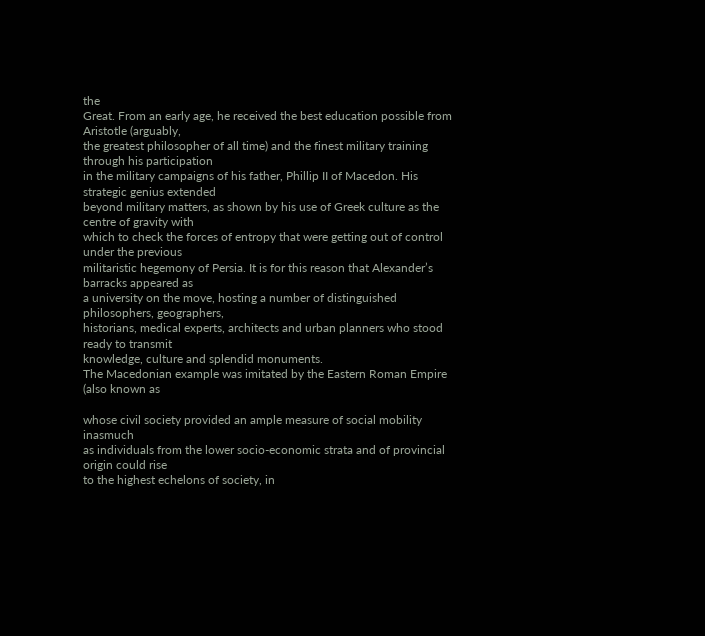the
Great. From an early age, he received the best education possible from Aristotle (arguably,
the greatest philosopher of all time) and the finest military training through his participation
in the military campaigns of his father, Phillip II of Macedon. His strategic genius extended
beyond military matters, as shown by his use of Greek culture as the centre of gravity with
which to check the forces of entropy that were getting out of control under the previous
militaristic hegemony of Persia. It is for this reason that Alexander’s barracks appeared as
a university on the move, hosting a number of distinguished philosophers, geographers,
historians, medical experts, architects and urban planners who stood ready to transmit
knowledge, culture and splendid monuments.
The Macedonian example was imitated by the Eastern Roman Empire (also known as

whose civil society provided an ample measure of social mobility inasmuch
as individuals from the lower socio-economic strata and of provincial origin could rise
to the highest echelons of society, in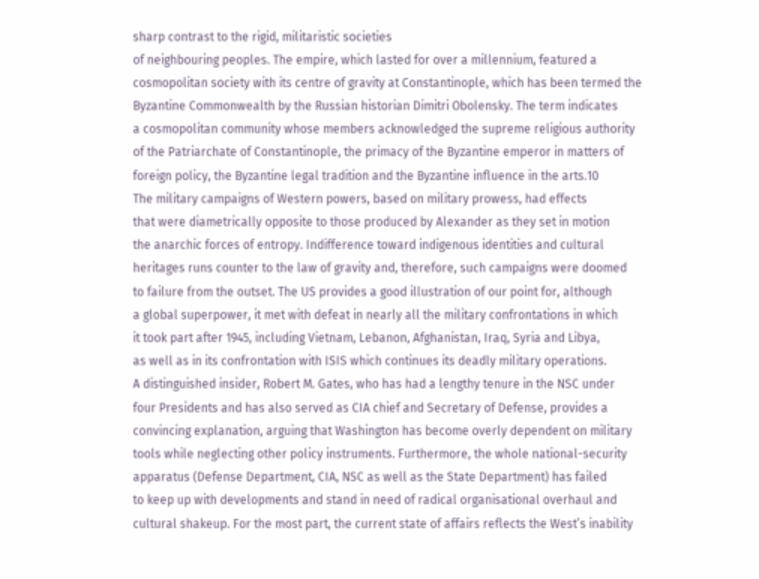sharp contrast to the rigid, militaristic societies
of neighbouring peoples. The empire, which lasted for over a millennium, featured a
cosmopolitan society with its centre of gravity at Constantinople, which has been termed the
Byzantine Commonwealth by the Russian historian Dimitri Obolensky. The term indicates
a cosmopolitan community whose members acknowledged the supreme religious authority
of the Patriarchate of Constantinople, the primacy of the Byzantine emperor in matters of
foreign policy, the Byzantine legal tradition and the Byzantine influence in the arts.10
The military campaigns of Western powers, based on military prowess, had effects
that were diametrically opposite to those produced by Alexander as they set in motion
the anarchic forces of entropy. Indifference toward indigenous identities and cultural
heritages runs counter to the law of gravity and, therefore, such campaigns were doomed
to failure from the outset. The US provides a good illustration of our point for, although
a global superpower, it met with defeat in nearly all the military confrontations in which
it took part after 1945, including Vietnam, Lebanon, Afghanistan, Iraq, Syria and Libya,
as well as in its confrontation with ISIS which continues its deadly military operations.
A distinguished insider, Robert M. Gates, who has had a lengthy tenure in the NSC under
four Presidents and has also served as CIA chief and Secretary of Defense, provides a
convincing explanation, arguing that Washington has become overly dependent on military
tools while neglecting other policy instruments. Furthermore, the whole national-security
apparatus (Defense Department, CIA, NSC as well as the State Department) has failed
to keep up with developments and stand in need of radical organisational overhaul and
cultural shakeup. For the most part, the current state of affairs reflects the West’s inability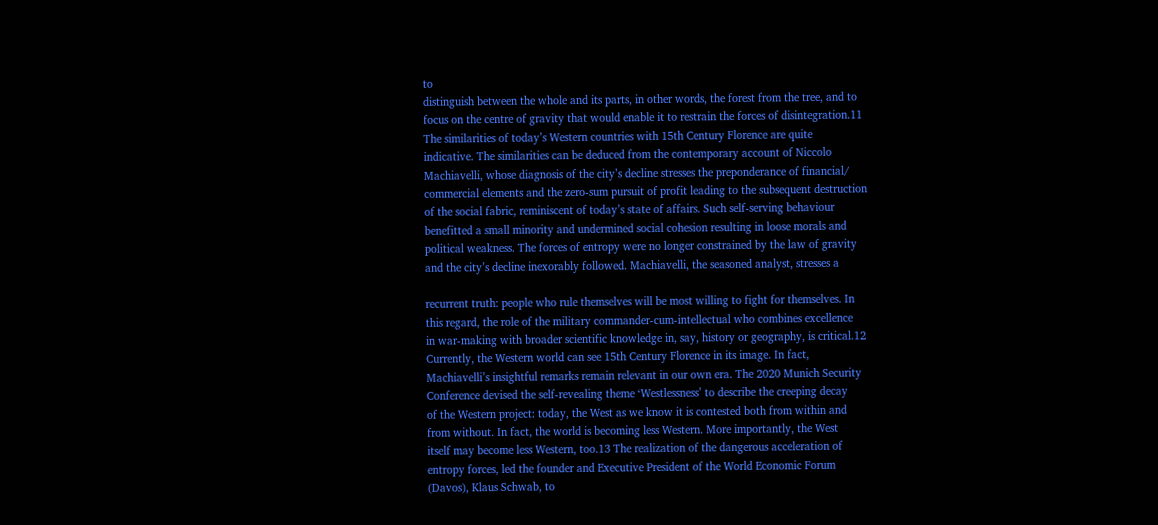to
distinguish between the whole and its parts, in other words, the forest from the tree, and to
focus on the centre of gravity that would enable it to restrain the forces of disintegration.11
The similarities of today’s Western countries with 15th Century Florence are quite
indicative. The similarities can be deduced from the contemporary account of Niccolo
Machiavelli, whose diagnosis of the city’s decline stresses the preponderance of financial/
commercial elements and the zero-sum pursuit of profit leading to the subsequent destruction
of the social fabric, reminiscent of today’s state of affairs. Such self-serving behaviour
benefitted a small minority and undermined social cohesion resulting in loose morals and
political weakness. The forces of entropy were no longer constrained by the law of gravity
and the city’s decline inexorably followed. Machiavelli, the seasoned analyst, stresses a

recurrent truth: people who rule themselves will be most willing to fight for themselves. In
this regard, the role of the military commander-cum-intellectual who combines excellence
in war-making with broader scientific knowledge in, say, history or geography, is critical.12
Currently, the Western world can see 15th Century Florence in its image. In fact,
Machiavelli’s insightful remarks remain relevant in our own era. The 2020 Munich Security
Conference devised the self-revealing theme ‘Westlessness’ to describe the creeping decay
of the Western project: today, the West as we know it is contested both from within and
from without. In fact, the world is becoming less Western. More importantly, the West
itself may become less Western, too.13 The realization of the dangerous acceleration of
entropy forces, led the founder and Executive President of the World Economic Forum
(Davos), Klaus Schwab, to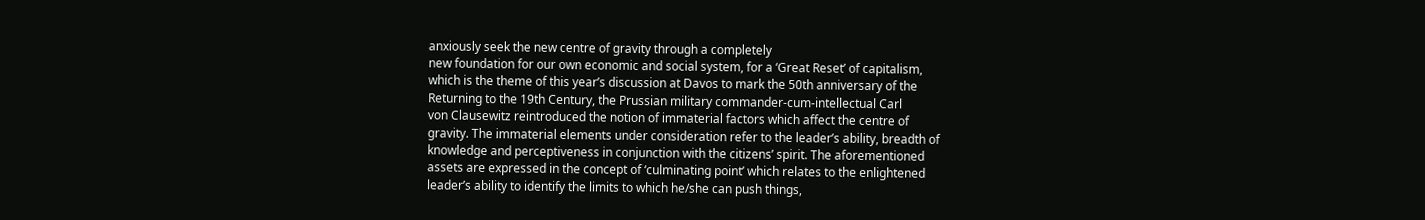anxiously seek the new centre of gravity through a completely
new foundation for our own economic and social system, for a ‘Great Reset’ of capitalism,
which is the theme of this year’s discussion at Davos to mark the 50th anniversary of the
Returning to the 19th Century, the Prussian military commander-cum-intellectual Carl
von Clausewitz reintroduced the notion of immaterial factors which affect the centre of
gravity. The immaterial elements under consideration refer to the leader’s ability, breadth of
knowledge and perceptiveness in conjunction with the citizens’ spirit. The aforementioned
assets are expressed in the concept of ‘culminating point’ which relates to the enlightened
leader’s ability to identify the limits to which he/she can push things,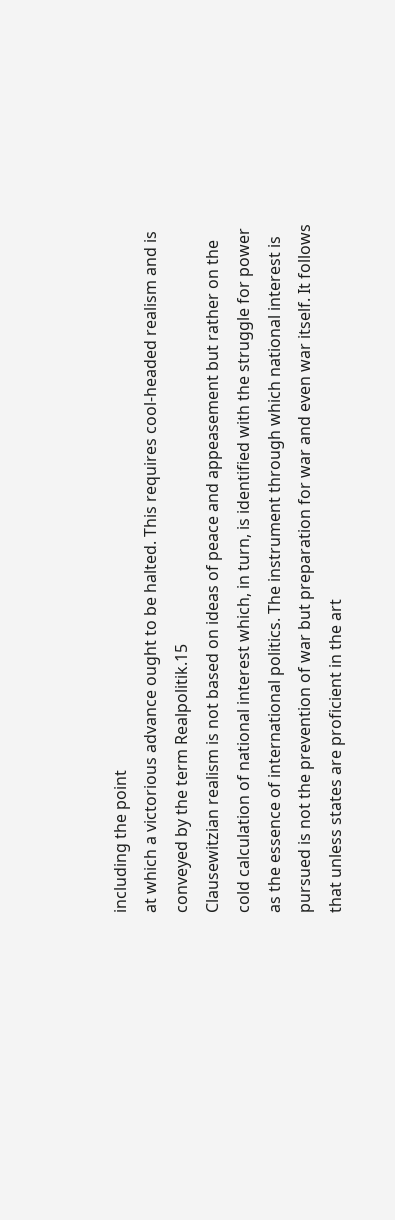including the point
at which a victorious advance ought to be halted. This requires cool-headed realism and is
conveyed by the term Realpolitik.15
Clausewitzian realism is not based on ideas of peace and appeasement but rather on the
cold calculation of national interest which, in turn, is identified with the struggle for power
as the essence of international politics. The instrument through which national interest is
pursued is not the prevention of war but preparation for war and even war itself. It follows
that unless states are proficient in the art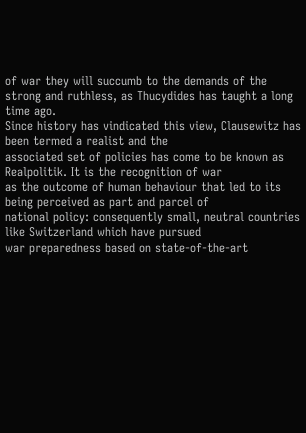of war they will succumb to the demands of the
strong and ruthless, as Thucydides has taught a long time ago.
Since history has vindicated this view, Clausewitz has been termed a realist and the
associated set of policies has come to be known as Realpolitik. It is the recognition of war
as the outcome of human behaviour that led to its being perceived as part and parcel of
national policy: consequently small, neutral countries like Switzerland which have pursued
war preparedness based on state-of-the-art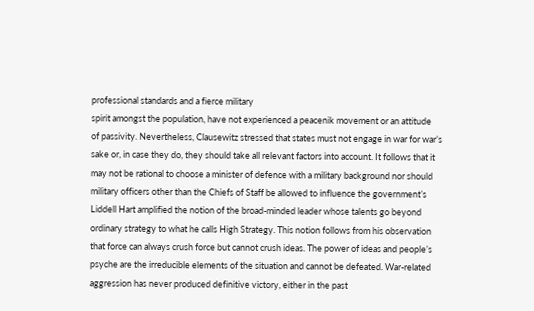professional standards and a fierce military
spirit amongst the population, have not experienced a peacenik movement or an attitude
of passivity. Nevertheless, Clausewitz stressed that states must not engage in war for war’s
sake or, in case they do, they should take all relevant factors into account. It follows that it
may not be rational to choose a minister of defence with a military background nor should
military officers other than the Chiefs of Staff be allowed to influence the government’s
Liddell Hart amplified the notion of the broad-minded leader whose talents go beyond
ordinary strategy to what he calls High Strategy. This notion follows from his observation
that force can always crush force but cannot crush ideas. The power of ideas and people’s
psyche are the irreducible elements of the situation and cannot be defeated. War-related
aggression has never produced definitive victory, either in the past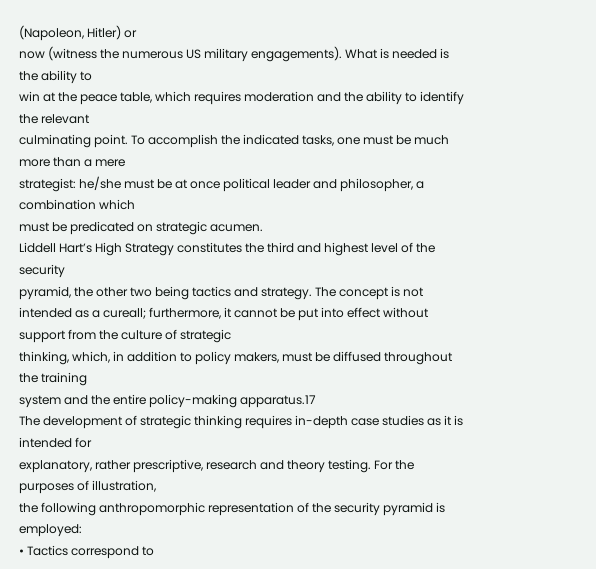(Napoleon, Hitler) or
now (witness the numerous US military engagements). What is needed is the ability to
win at the peace table, which requires moderation and the ability to identify the relevant
culminating point. To accomplish the indicated tasks, one must be much more than a mere
strategist: he/she must be at once political leader and philosopher, a combination which
must be predicated on strategic acumen.
Liddell Hart’s High Strategy constitutes the third and highest level of the security
pyramid, the other two being tactics and strategy. The concept is not intended as a cureall; furthermore, it cannot be put into effect without support from the culture of strategic
thinking, which, in addition to policy makers, must be diffused throughout the training
system and the entire policy-making apparatus.17
The development of strategic thinking requires in-depth case studies as it is intended for
explanatory, rather prescriptive, research and theory testing. For the purposes of illustration,
the following anthropomorphic representation of the security pyramid is employed:
• Tactics correspond to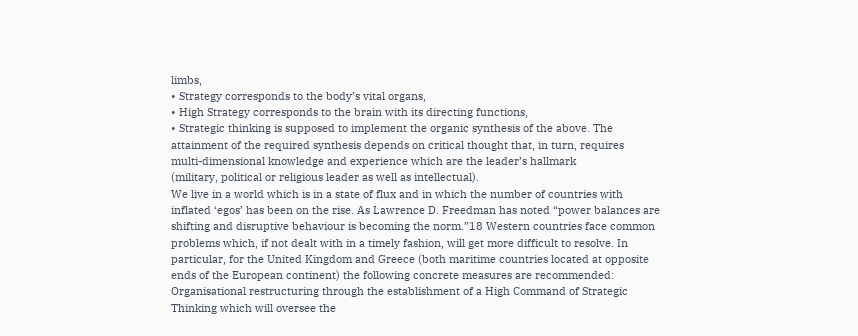limbs,
• Strategy corresponds to the body’s vital organs,
• High Strategy corresponds to the brain with its directing functions,
• Strategic thinking is supposed to implement the organic synthesis of the above. The
attainment of the required synthesis depends on critical thought that, in turn, requires
multi-dimensional knowledge and experience which are the leader’s hallmark
(military, political or religious leader as well as intellectual).
We live in a world which is in a state of flux and in which the number of countries with
inflated ‘egos’ has been on the rise. As Lawrence D. Freedman has noted “power balances are
shifting and disruptive behaviour is becoming the norm.”18 Western countries face common
problems which, if not dealt with in a timely fashion, will get more difficult to resolve. In
particular, for the United Kingdom and Greece (both maritime countries located at opposite
ends of the European continent) the following concrete measures are recommended:
Organisational restructuring through the establishment of a High Command of Strategic
Thinking which will oversee the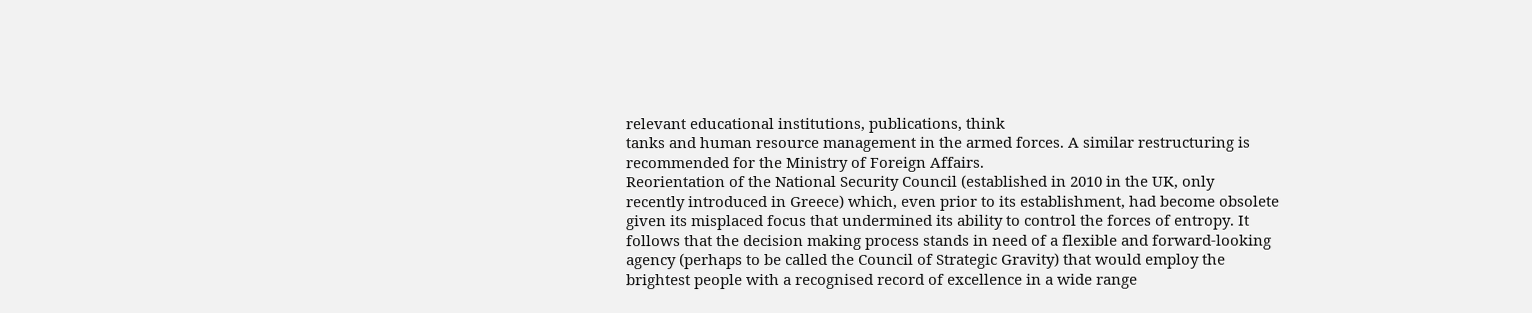relevant educational institutions, publications, think
tanks and human resource management in the armed forces. A similar restructuring is
recommended for the Ministry of Foreign Affairs.
Reorientation of the National Security Council (established in 2010 in the UK, only
recently introduced in Greece) which, even prior to its establishment, had become obsolete
given its misplaced focus that undermined its ability to control the forces of entropy. It
follows that the decision making process stands in need of a flexible and forward-looking
agency (perhaps to be called the Council of Strategic Gravity) that would employ the
brightest people with a recognised record of excellence in a wide range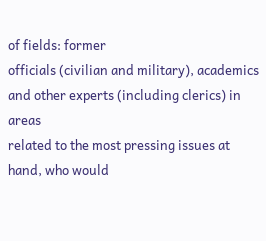of fields: former
officials (civilian and military), academics and other experts (including clerics) in areas
related to the most pressing issues at hand, who would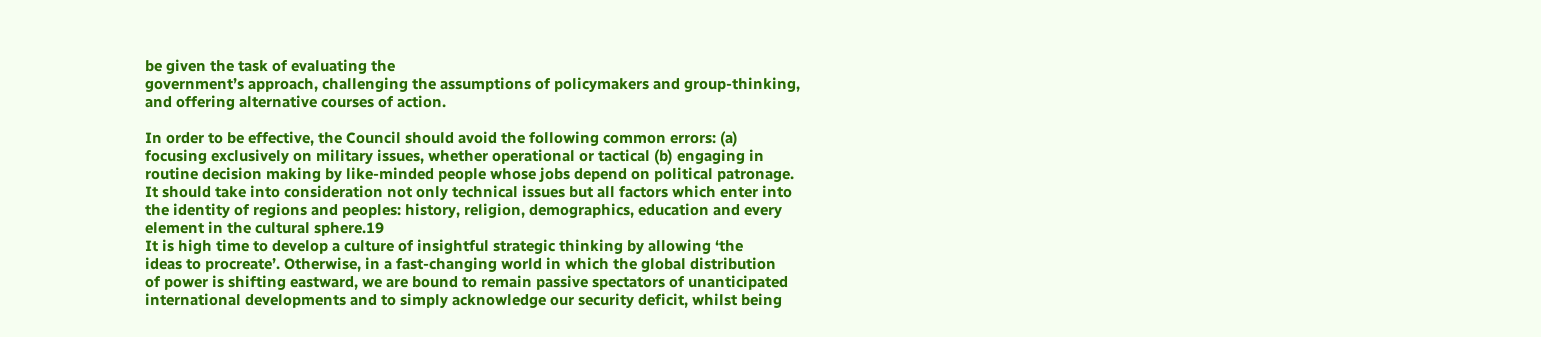be given the task of evaluating the
government’s approach, challenging the assumptions of policymakers and group-thinking,
and offering alternative courses of action.

In order to be effective, the Council should avoid the following common errors: (a)
focusing exclusively on military issues, whether operational or tactical (b) engaging in
routine decision making by like-minded people whose jobs depend on political patronage.
It should take into consideration not only technical issues but all factors which enter into
the identity of regions and peoples: history, religion, demographics, education and every
element in the cultural sphere.19
It is high time to develop a culture of insightful strategic thinking by allowing ‘the
ideas to procreate’. Otherwise, in a fast-changing world in which the global distribution
of power is shifting eastward, we are bound to remain passive spectators of unanticipated
international developments and to simply acknowledge our security deficit, whilst being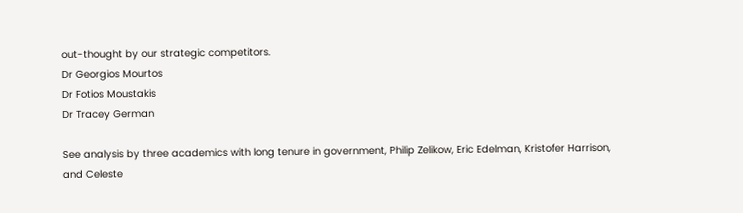out-thought by our strategic competitors.
Dr Georgios Mourtos
Dr Fotios Moustakis
Dr Tracey German

See analysis by three academics with long tenure in government, Philip Zelikow, Eric Edelman, Kristofer Harrison,
and Celeste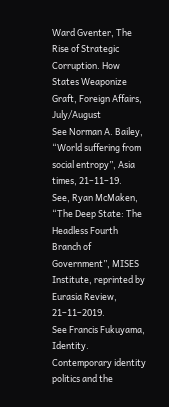Ward Gventer, The Rise of Strategic Corruption. How States Weaponize Graft, Foreign Affairs, July/August
See Norman A. Bailey, “World suffering from social entropy”, Asia times, 21–11–19.
See, Ryan McMaken, “The Deep State: The Headless Fourth Branch of Government”, MISES Institute, reprinted by
Eurasia Review, 21–11–2019.
See Francis Fukuyama, Identity. Contemporary identity politics and the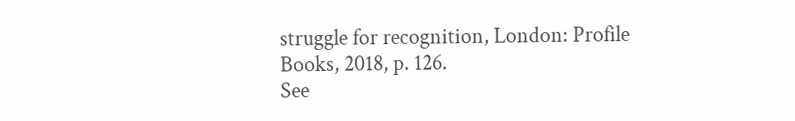struggle for recognition, London: Profile
Books, 2018, p. 126.
See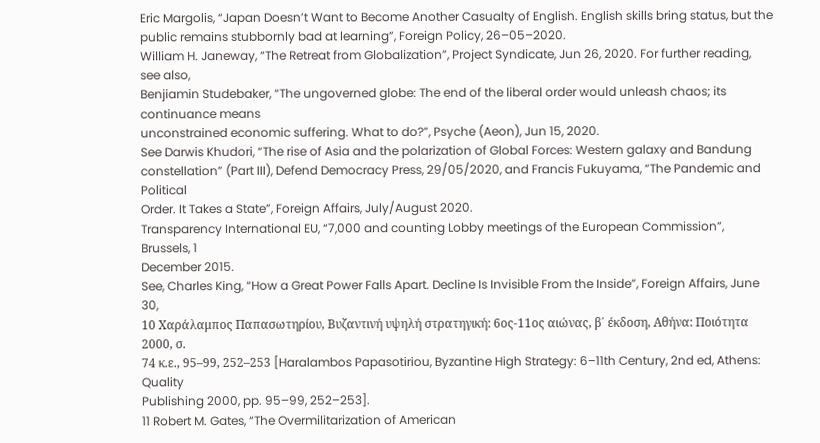Eric Margolis, “Japan Doesn’t Want to Become Another Casualty of English. English skills bring status, but the
public remains stubbornly bad at learning”, Foreign Policy, 26–05–2020.
William H. Janeway, “The Retreat from Globalization”, Project Syndicate, Jun 26, 2020. For further reading, see also,
Benjiamin Studebaker, “The ungoverned globe: The end of the liberal order would unleash chaos; its continuance means
unconstrained economic suffering. What to do?”, Psyche (Aeon), Jun 15, 2020.
See Darwis Khudori, “The rise of Asia and the polarization of Global Forces: Western galaxy and Bandung
constellation” (Part III), Defend Democracy Press, 29/05/2020, and Francis Fukuyama, “The Pandemic and Political
Order. It Takes a State”, Foreign Affairs, July/August 2020.
Transparency International EU, “7,000 and counting Lobby meetings of the European Commission”, Brussels, 1
December 2015.
See, Charles King, “How a Great Power Falls Apart. Decline Is Invisible From the Inside”, Foreign Affairs, June 30,
10 Χαράλαμπος Παπασωτηρίου, Βυζαντινή υψηλή στρατηγική: 6ος-11ος αιώνας, β΄ έκδοση, Αθήνα: Ποιότητα 2000, σ.
74 κ.ε., 95–99, 252–253 [Haralambos Papasotiriou, Byzantine High Strategy: 6–11th Century, 2nd ed, Athens: Quality
Publishing 2000, pp. 95–99, 252–253].
11 Robert M. Gates, “The Overmilitarization of American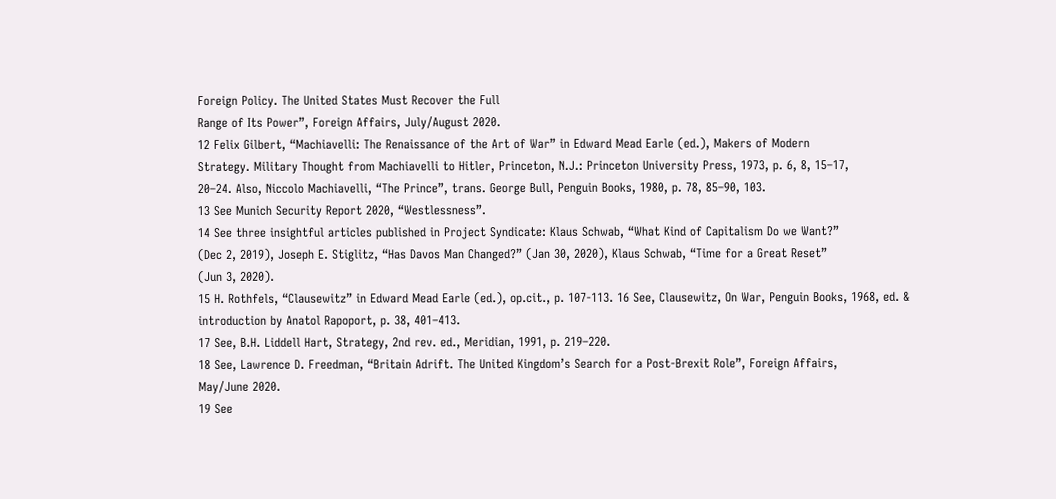Foreign Policy. The United States Must Recover the Full
Range of Its Power”, Foreign Affairs, July/August 2020.
12 Felix Gilbert, “Machiavelli: The Renaissance of the Art of War” in Edward Mead Earle (ed.), Makers of Modern
Strategy. Military Thought from Machiavelli to Hitler, Princeton, N.J.: Princeton University Press, 1973, p. 6, 8, 15–17,
20–24. Also, Niccolo Machiavelli, “The Prince”, trans. George Bull, Penguin Books, 1980, p. 78, 85–90, 103.
13 See Munich Security Report 2020, “Westlessness”.
14 See three insightful articles published in Project Syndicate: Klaus Schwab, “What Kind of Capitalism Do we Want?”
(Dec 2, 2019), Joseph E. Stiglitz, “Has Davos Man Changed?” (Jan 30, 2020), Klaus Schwab, “Time for a Great Reset”
(Jun 3, 2020).
15 H. Rothfels, “Clausewitz” in Edward Mead Earle (ed.), op.cit., p. 107-113. 16 See, Clausewitz, On War, Penguin Books, 1968, ed. & introduction by Anatol Rapoport, p. 38, 401–413.
17 See, B.H. Liddell Hart, Strategy, 2nd rev. ed., Meridian, 1991, p. 219–220.
18 See, Lawrence D. Freedman, “Britain Adrift. The United Kingdom’s Search for a Post-Brexit Role”, Foreign Affairs,
May/June 2020.
19 See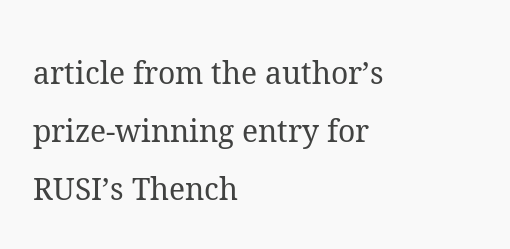article from the author’s prize-winning entry for RUSI’s Thench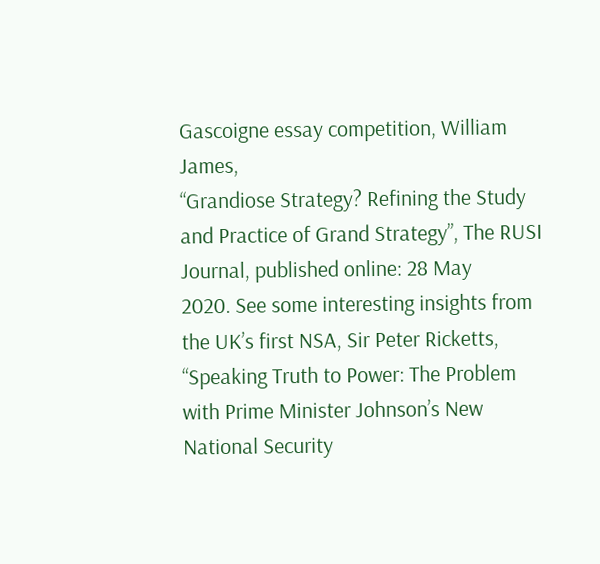Gascoigne essay competition, William James,
“Grandiose Strategy? Refining the Study and Practice of Grand Strategy”, The RUSI Journal, published online: 28 May
2020. See some interesting insights from the UK’s first NSA, Sir Peter Ricketts, “Speaking Truth to Power: The Problem
with Prime Minister Johnson’s New National Security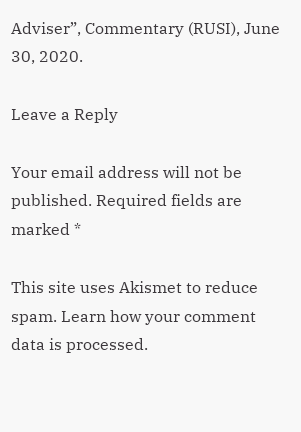Adviser”, Commentary (RUSI), June 30, 2020.

Leave a Reply

Your email address will not be published. Required fields are marked *

This site uses Akismet to reduce spam. Learn how your comment data is processed.